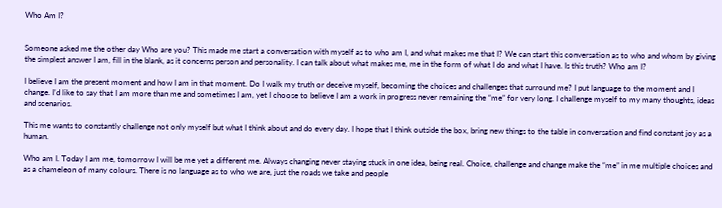Who Am I?


Someone asked me the other day Who are you? This made me start a conversation with myself as to who am I, and what makes me that I? We can start this conversation as to who and whom by giving the simplest answer I am, fill in the blank, as it concerns person and personality. I can talk about what makes me, me in the form of what I do and what I have. Is this truth? Who am I?

I believe I am the present moment and how I am in that moment. Do I walk my truth or deceive myself, becoming the choices and challenges that surround me? I put language to the moment and I change. I’d like to say that I am more than me and sometimes I am, yet I choose to believe I am a work in progress never remaining the “me” for very long. I challenge myself to my many thoughts, ideas and scenarios.

This me wants to constantly challenge not only myself but what I think about and do every day. I hope that I think outside the box, bring new things to the table in conversation and find constant joy as a human.

Who am I. Today I am me, tomorrow I will be me yet a different me. Always changing never staying stuck in one idea, being real. Choice, challenge and change make the “me” in me multiple choices and as a chameleon of many colours. There is no language as to who we are, just the roads we take and people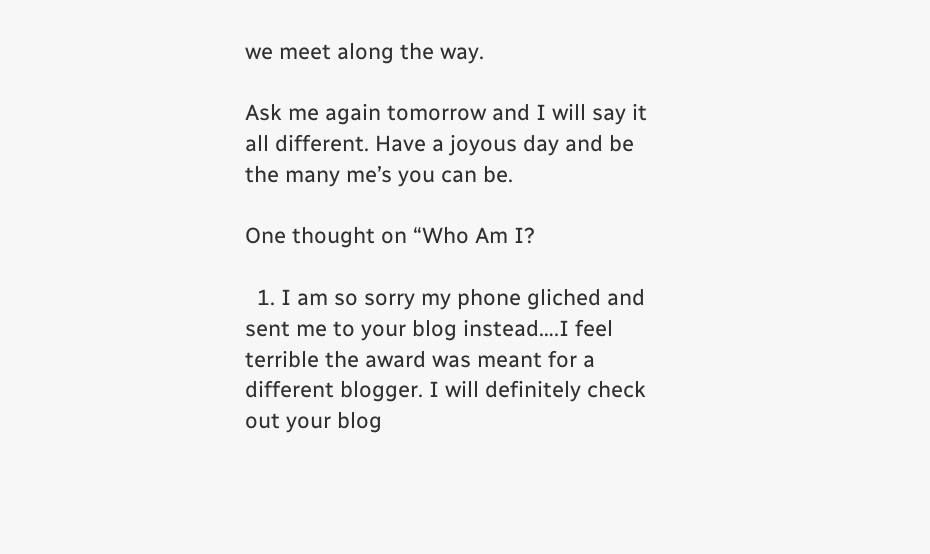we meet along the way.

Ask me again tomorrow and I will say it all different. Have a joyous day and be the many me’s you can be.

One thought on “Who Am I?

  1. I am so sorry my phone gliched and sent me to your blog instead….I feel terrible the award was meant for a different blogger. I will definitely check out your blog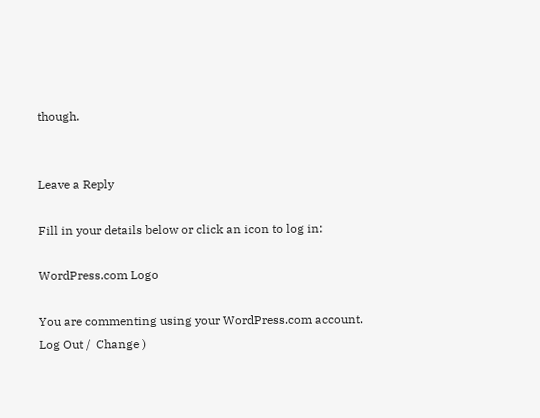though.


Leave a Reply

Fill in your details below or click an icon to log in:

WordPress.com Logo

You are commenting using your WordPress.com account. Log Out /  Change )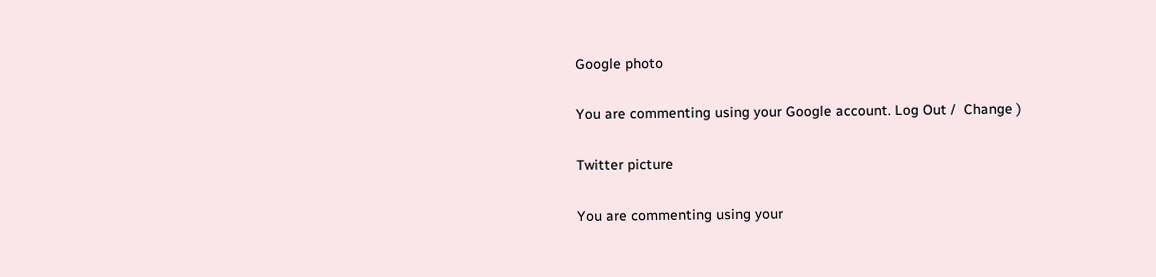Google photo

You are commenting using your Google account. Log Out /  Change )

Twitter picture

You are commenting using your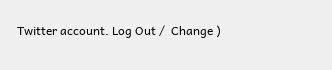Twitter account. Log Out /  Change )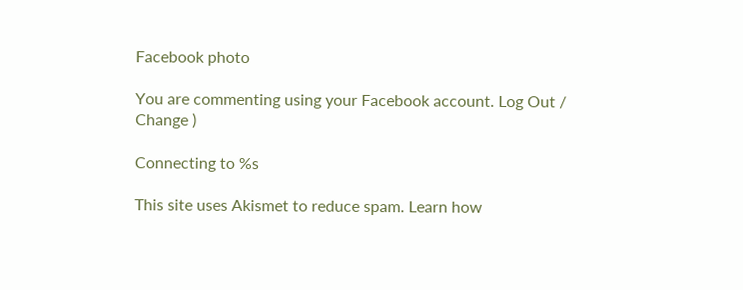Facebook photo

You are commenting using your Facebook account. Log Out /  Change )

Connecting to %s

This site uses Akismet to reduce spam. Learn how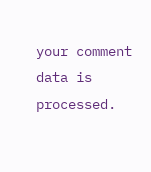your comment data is processed.